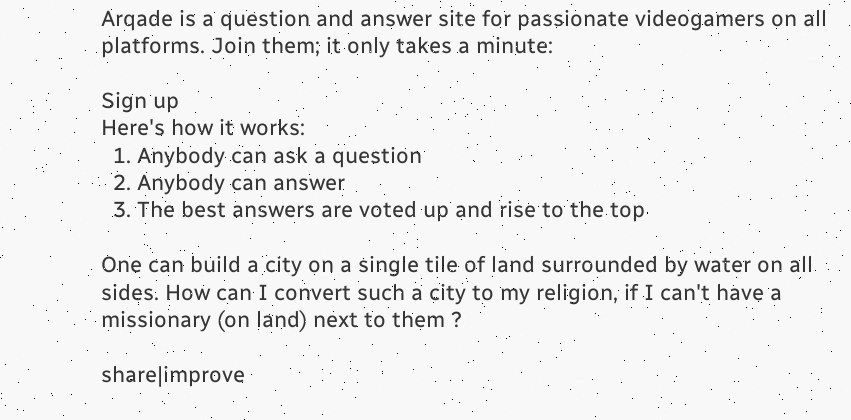Arqade is a question and answer site for passionate videogamers on all platforms. Join them; it only takes a minute:

Sign up
Here's how it works:
  1. Anybody can ask a question
  2. Anybody can answer
  3. The best answers are voted up and rise to the top

One can build a city on a single tile of land surrounded by water on all sides. How can I convert such a city to my religion, if I can't have a missionary (on land) next to them ?

share|improve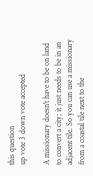this question
up vote 3 down vote accepted

A missionary doesn't have to be on land to convert a city; it just needs to be in an adjacent tile. So you can use a missionary from a coastal tile next to the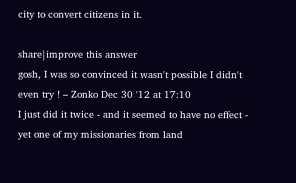city to convert citizens in it.

share|improve this answer
gosh, I was so convinced it wasn't possible I didn't even try ! – Zonko Dec 30 '12 at 17:10
I just did it twice - and it seemed to have no effect - yet one of my missionaries from land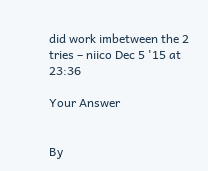did work imbetween the 2 tries – niico Dec 5 '15 at 23:36

Your Answer


By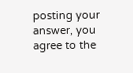posting your answer, you agree to the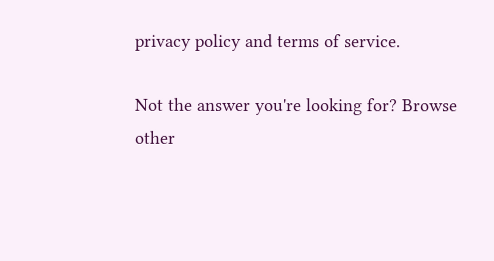privacy policy and terms of service.

Not the answer you're looking for? Browse other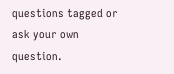questions tagged or ask your own question.